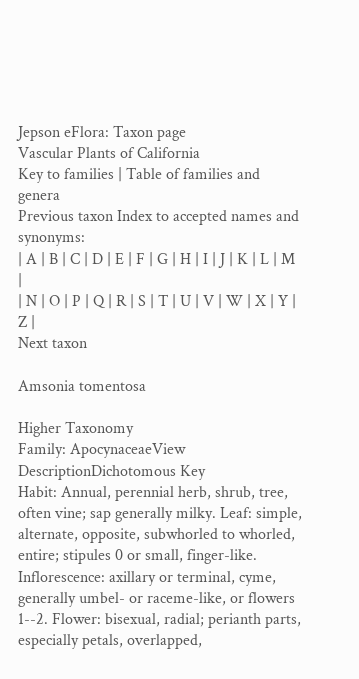Jepson eFlora: Taxon page
Vascular Plants of California
Key to families | Table of families and genera
Previous taxon Index to accepted names and synonyms:
| A | B | C | D | E | F | G | H | I | J | K | L | M |
| N | O | P | Q | R | S | T | U | V | W | X | Y | Z |
Next taxon

Amsonia tomentosa

Higher Taxonomy
Family: ApocynaceaeView DescriptionDichotomous Key
Habit: Annual, perennial herb, shrub, tree, often vine; sap generally milky. Leaf: simple, alternate, opposite, subwhorled to whorled, entire; stipules 0 or small, finger-like. Inflorescence: axillary or terminal, cyme, generally umbel- or raceme-like, or flowers 1--2. Flower: bisexual, radial; perianth parts, especially petals, overlapped,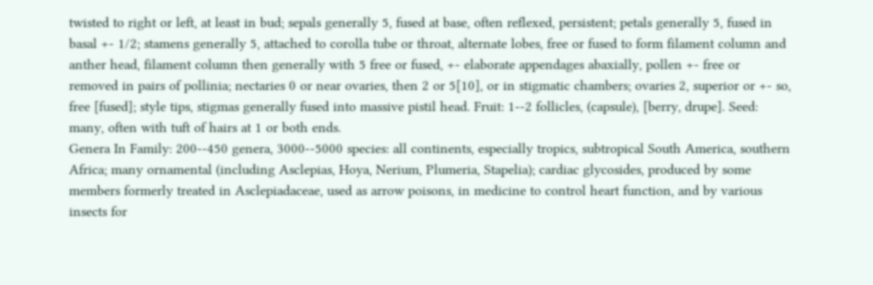twisted to right or left, at least in bud; sepals generally 5, fused at base, often reflexed, persistent; petals generally 5, fused in basal +- 1/2; stamens generally 5, attached to corolla tube or throat, alternate lobes, free or fused to form filament column and anther head, filament column then generally with 5 free or fused, +- elaborate appendages abaxially, pollen +- free or removed in pairs of pollinia; nectaries 0 or near ovaries, then 2 or 5[10], or in stigmatic chambers; ovaries 2, superior or +- so, free [fused]; style tips, stigmas generally fused into massive pistil head. Fruit: 1--2 follicles, (capsule), [berry, drupe]. Seed: many, often with tuft of hairs at 1 or both ends.
Genera In Family: 200--450 genera, 3000--5000 species: all continents, especially tropics, subtropical South America, southern Africa; many ornamental (including Asclepias, Hoya, Nerium, Plumeria, Stapelia); cardiac glycosides, produced by some members formerly treated in Asclepiadaceae, used as arrow poisons, in medicine to control heart function, and by various insects for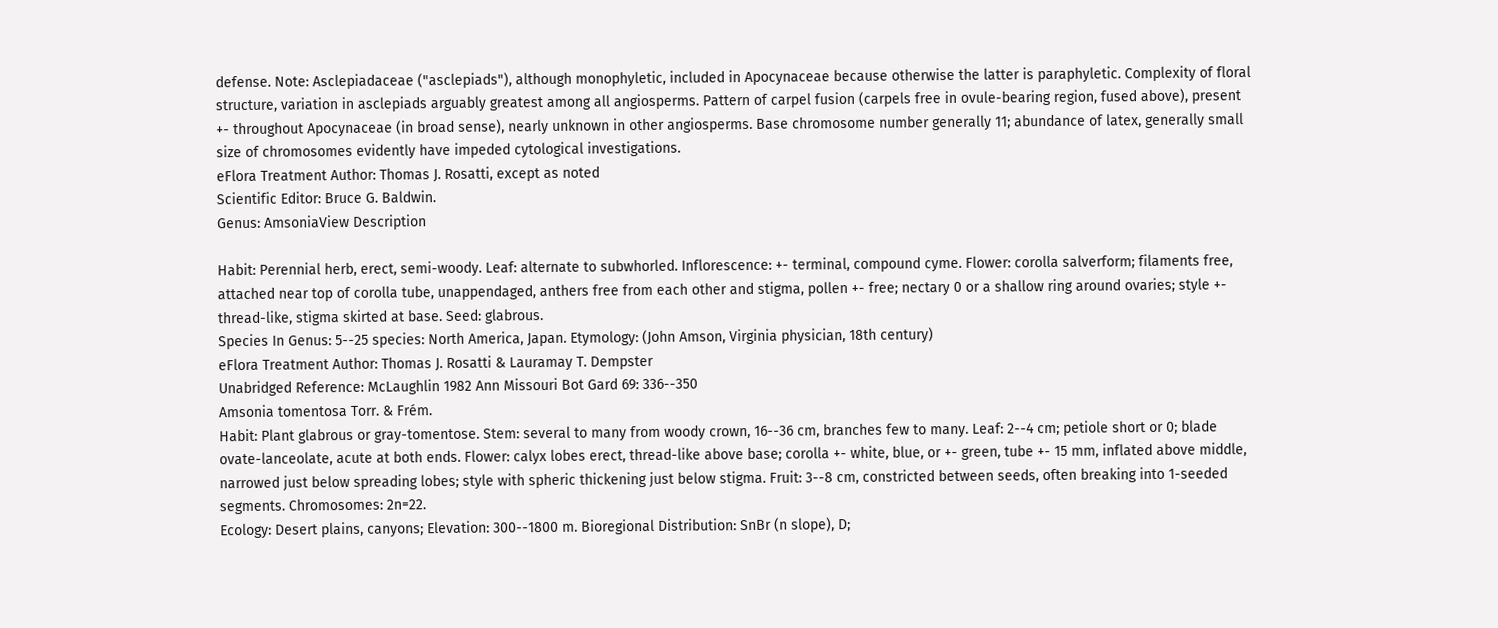defense. Note: Asclepiadaceae ("asclepiads"), although monophyletic, included in Apocynaceae because otherwise the latter is paraphyletic. Complexity of floral structure, variation in asclepiads arguably greatest among all angiosperms. Pattern of carpel fusion (carpels free in ovule-bearing region, fused above), present +- throughout Apocynaceae (in broad sense), nearly unknown in other angiosperms. Base chromosome number generally 11; abundance of latex, generally small size of chromosomes evidently have impeded cytological investigations.
eFlora Treatment Author: Thomas J. Rosatti, except as noted
Scientific Editor: Bruce G. Baldwin.
Genus: AmsoniaView Description

Habit: Perennial herb, erect, semi-woody. Leaf: alternate to subwhorled. Inflorescence: +- terminal, compound cyme. Flower: corolla salverform; filaments free, attached near top of corolla tube, unappendaged, anthers free from each other and stigma, pollen +- free; nectary 0 or a shallow ring around ovaries; style +- thread-like, stigma skirted at base. Seed: glabrous.
Species In Genus: 5--25 species: North America, Japan. Etymology: (John Amson, Virginia physician, 18th century)
eFlora Treatment Author: Thomas J. Rosatti & Lauramay T. Dempster
Unabridged Reference: McLaughlin 1982 Ann Missouri Bot Gard 69: 336--350
Amsonia tomentosa Torr. & Frém.
Habit: Plant glabrous or gray-tomentose. Stem: several to many from woody crown, 16--36 cm, branches few to many. Leaf: 2--4 cm; petiole short or 0; blade ovate-lanceolate, acute at both ends. Flower: calyx lobes erect, thread-like above base; corolla +- white, blue, or +- green, tube +- 15 mm, inflated above middle, narrowed just below spreading lobes; style with spheric thickening just below stigma. Fruit: 3--8 cm, constricted between seeds, often breaking into 1-seeded segments. Chromosomes: 2n=22.
Ecology: Desert plains, canyons; Elevation: 300--1800 m. Bioregional Distribution: SnBr (n slope), D;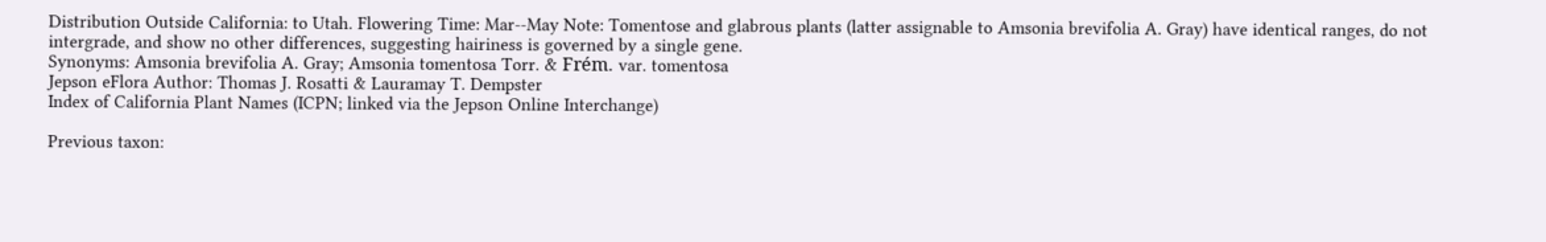Distribution Outside California: to Utah. Flowering Time: Mar--May Note: Tomentose and glabrous plants (latter assignable to Amsonia brevifolia A. Gray) have identical ranges, do not intergrade, and show no other differences, suggesting hairiness is governed by a single gene.
Synonyms: Amsonia brevifolia A. Gray; Amsonia tomentosa Torr. & Frém. var. tomentosa
Jepson eFlora Author: Thomas J. Rosatti & Lauramay T. Dempster
Index of California Plant Names (ICPN; linked via the Jepson Online Interchange)

Previous taxon: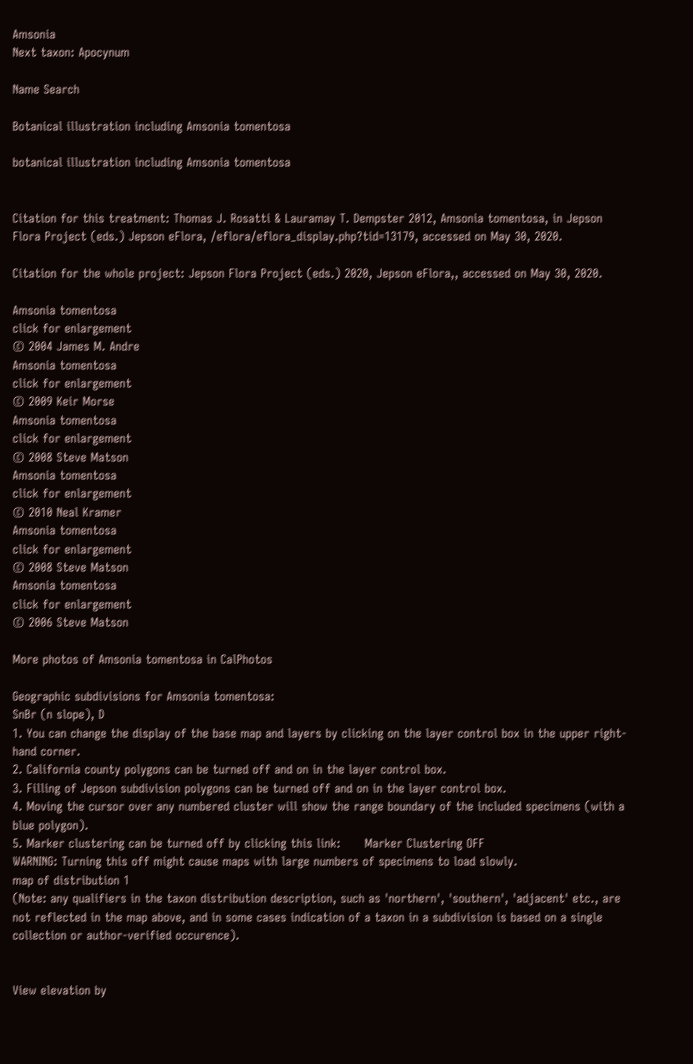Amsonia
Next taxon: Apocynum

Name Search

Botanical illustration including Amsonia tomentosa

botanical illustration including Amsonia tomentosa


Citation for this treatment: Thomas J. Rosatti & Lauramay T. Dempster 2012, Amsonia tomentosa, in Jepson Flora Project (eds.) Jepson eFlora, /eflora/eflora_display.php?tid=13179, accessed on May 30, 2020.

Citation for the whole project: Jepson Flora Project (eds.) 2020, Jepson eFlora,, accessed on May 30, 2020.

Amsonia tomentosa
click for enlargement
© 2004 James M. Andre
Amsonia tomentosa
click for enlargement
© 2009 Keir Morse
Amsonia tomentosa
click for enlargement
© 2008 Steve Matson
Amsonia tomentosa
click for enlargement
© 2010 Neal Kramer
Amsonia tomentosa
click for enlargement
© 2008 Steve Matson
Amsonia tomentosa
click for enlargement
© 2006 Steve Matson

More photos of Amsonia tomentosa in CalPhotos

Geographic subdivisions for Amsonia tomentosa:
SnBr (n slope), D
1. You can change the display of the base map and layers by clicking on the layer control box in the upper right-hand corner.
2. California county polygons can be turned off and on in the layer control box.
3. Filling of Jepson subdivision polygons can be turned off and on in the layer control box.
4. Moving the cursor over any numbered cluster will show the range boundary of the included specimens (with a blue polygon).
5. Marker clustering can be turned off by clicking this link:      Marker Clustering OFF
WARNING: Turning this off might cause maps with large numbers of specimens to load slowly.
map of distribution 1
(Note: any qualifiers in the taxon distribution description, such as 'northern', 'southern', 'adjacent' etc., are not reflected in the map above, and in some cases indication of a taxon in a subdivision is based on a single collection or author-verified occurence).


View elevation by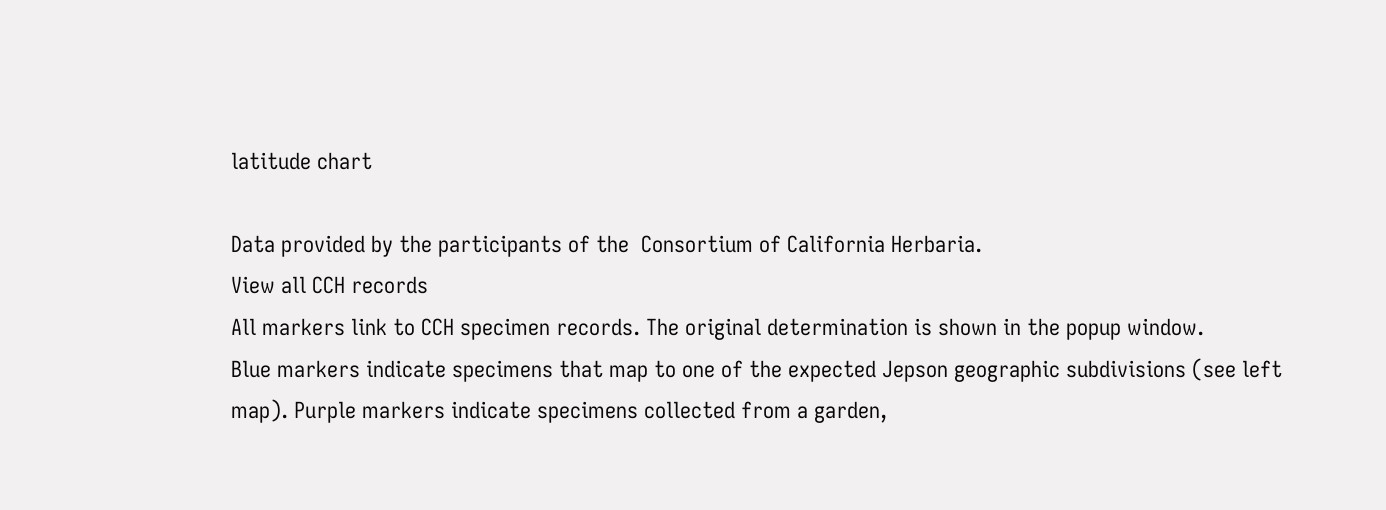latitude chart

Data provided by the participants of the  Consortium of California Herbaria.
View all CCH records
All markers link to CCH specimen records. The original determination is shown in the popup window.
Blue markers indicate specimens that map to one of the expected Jepson geographic subdivisions (see left map). Purple markers indicate specimens collected from a garden,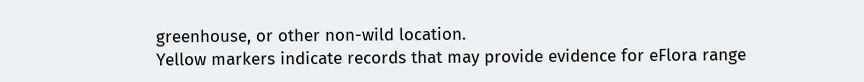greenhouse, or other non-wild location.
Yellow markers indicate records that may provide evidence for eFlora range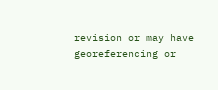revision or may have georeferencing or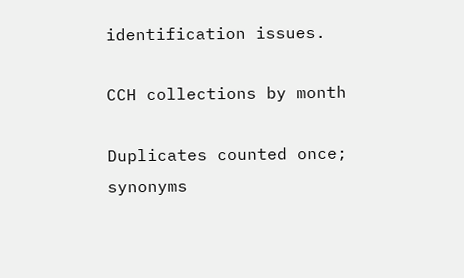identification issues.

CCH collections by month

Duplicates counted once; synonyms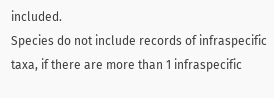included.
Species do not include records of infraspecific taxa, if there are more than 1 infraspecific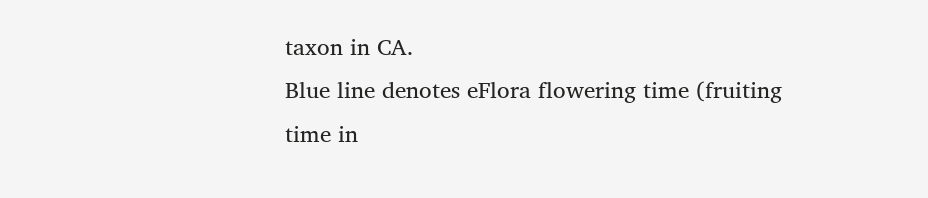taxon in CA.
Blue line denotes eFlora flowering time (fruiting time in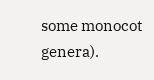some monocot genera).